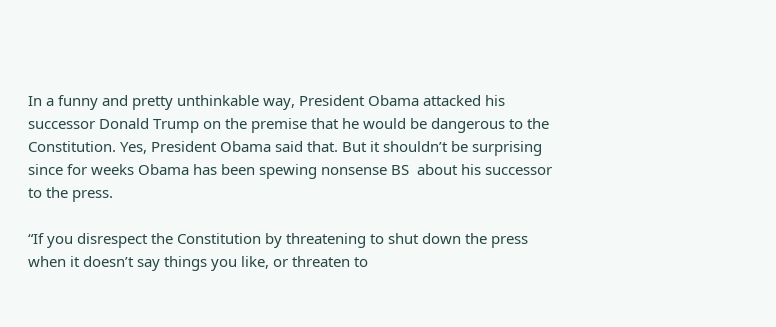In a funny and pretty unthinkable way, President Obama attacked his successor Donald Trump on the premise that he would be dangerous to the Constitution. Yes, President Obama said that. But it shouldn’t be surprising since for weeks Obama has been spewing nonsense BS  about his successor to the press.

“If you disrespect the Constitution by threatening to shut down the press when it doesn’t say things you like, or threaten to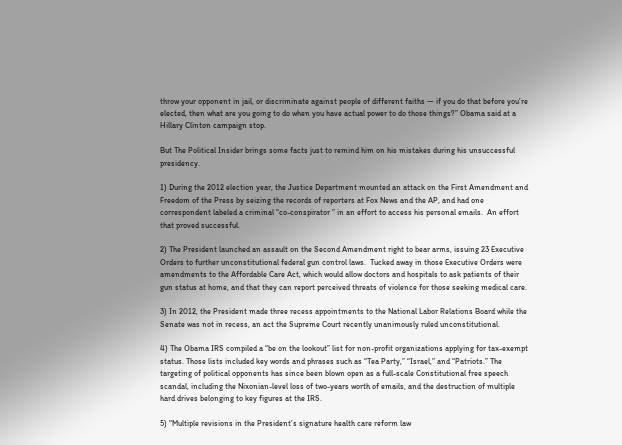throw your opponent in jail, or discriminate against people of different faiths — if you do that before you’re elected, then what are you going to do when you have actual power to do those things?” Obama said at a Hillary Clinton campaign stop.

But The Political Insider brings some facts just to remind him on his mistakes during his unsuccessful presidency.

1) During the 2012 election year, the Justice Department mounted an attack on the First Amendment and Freedom of the Press by seizing the records of reporters at Fox News and the AP, and had one correspondent labeled a criminal “co-conspirator ” in an effort to access his personal emails.  An effort that proved successful.

2) The President launched an assault on the Second Amendment right to bear arms, issuing 23 Executive Orders to further unconstitutional federal gun control laws.  Tucked away in those Executive Orders were amendments to the Affordable Care Act, which would allow doctors and hospitals to ask patients of their gun status at home, and that they can report perceived threats of violence for those seeking medical care.

3) In 2012, the President made three recess appointments to the National Labor Relations Board while the Senate was not in recess, an act the Supreme Court recently unanimously ruled unconstitutional.

4) The Obama IRS compiled a “be on the lookout” list for non-profit organizations applying for tax-exempt status. Those lists included key words and phrases such as “Tea Party,” “Israel,” and “Patriots.” The targeting of political opponents has since been blown open as a full-scale Constitutional free speech scandal, including the Nixonian-level loss of two-years worth of emails, and the destruction of multiple hard drives belonging to key figures at the IRS.

5) “Multiple revisions in the President’s signature health care reform law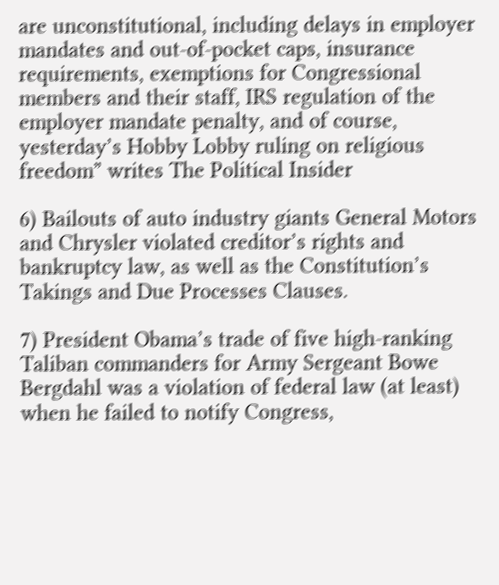are unconstitutional, including delays in employer mandates and out-of-pocket caps, insurance requirements, exemptions for Congressional members and their staff, IRS regulation of the employer mandate penalty, and of course, yesterday’s Hobby Lobby ruling on religious freedom” writes The Political Insider

6) Bailouts of auto industry giants General Motors and Chrysler violated creditor’s rights and bankruptcy law, as well as the Constitution’s Takings and Due Processes Clauses.

7) President Obama’s trade of five high-ranking Taliban commanders for Army Sergeant Bowe Bergdahl was a violation of federal law (at least) when he failed to notify Congress,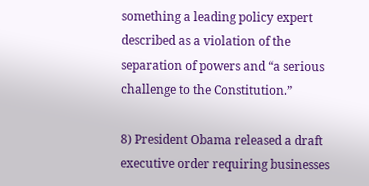something a leading policy expert described as a violation of the separation of powers and “a serious challenge to the Constitution.”

8) President Obama released a draft executive order requiring businesses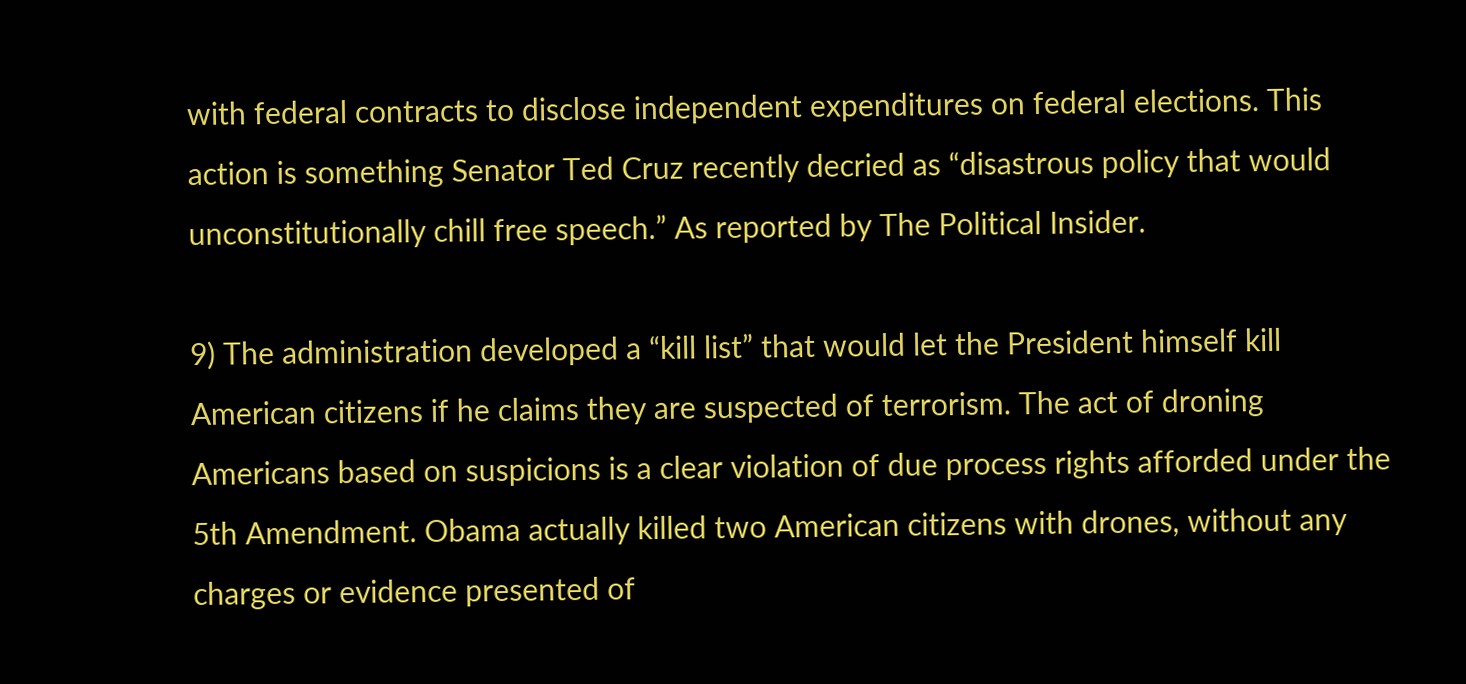with federal contracts to disclose independent expenditures on federal elections. This action is something Senator Ted Cruz recently decried as “disastrous policy that would unconstitutionally chill free speech.” As reported by The Political Insider.

9) The administration developed a “kill list” that would let the President himself kill American citizens if he claims they are suspected of terrorism. The act of droning Americans based on suspicions is a clear violation of due process rights afforded under the 5th Amendment. Obama actually killed two American citizens with drones, without any charges or evidence presented of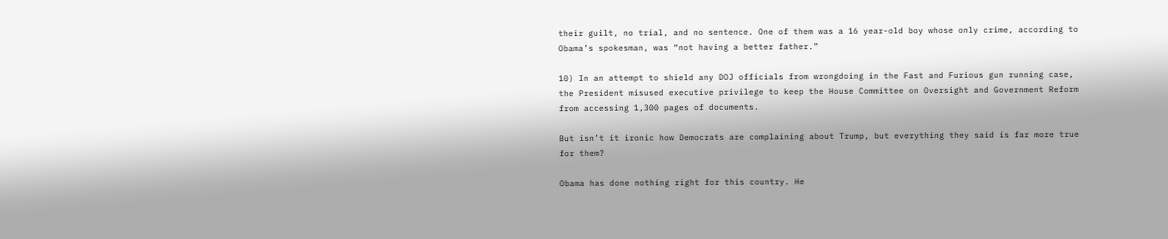their guilt, no trial, and no sentence. One of them was a 16 year-old boy whose only crime, according to Obama’s spokesman, was “not having a better father.”

10) In an attempt to shield any DOJ officials from wrongdoing in the Fast and Furious gun running case, the President misused executive privilege to keep the House Committee on Oversight and Government Reform from accessing 1,300 pages of documents.

But isn’t it ironic how Democrats are complaining about Trump, but everything they said is far more true for them?

Obama has done nothing right for this country. He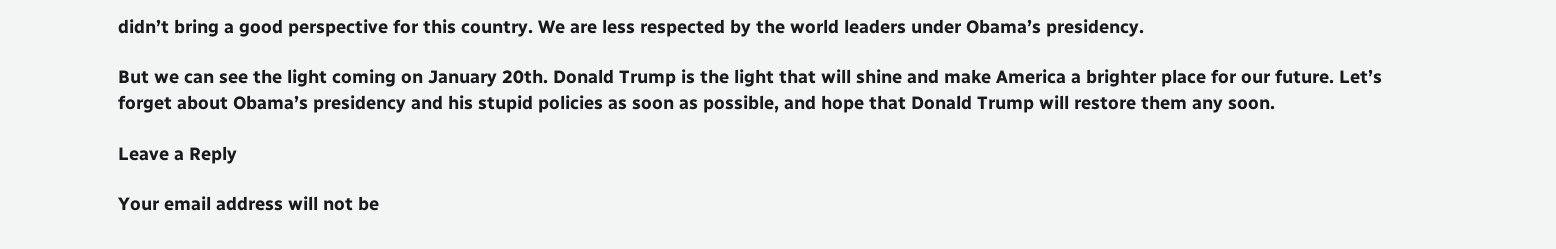didn’t bring a good perspective for this country. We are less respected by the world leaders under Obama’s presidency.

But we can see the light coming on January 20th. Donald Trump is the light that will shine and make America a brighter place for our future. Let’s forget about Obama’s presidency and his stupid policies as soon as possible, and hope that Donald Trump will restore them any soon.

Leave a Reply

Your email address will not be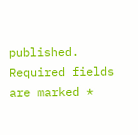published. Required fields are marked *